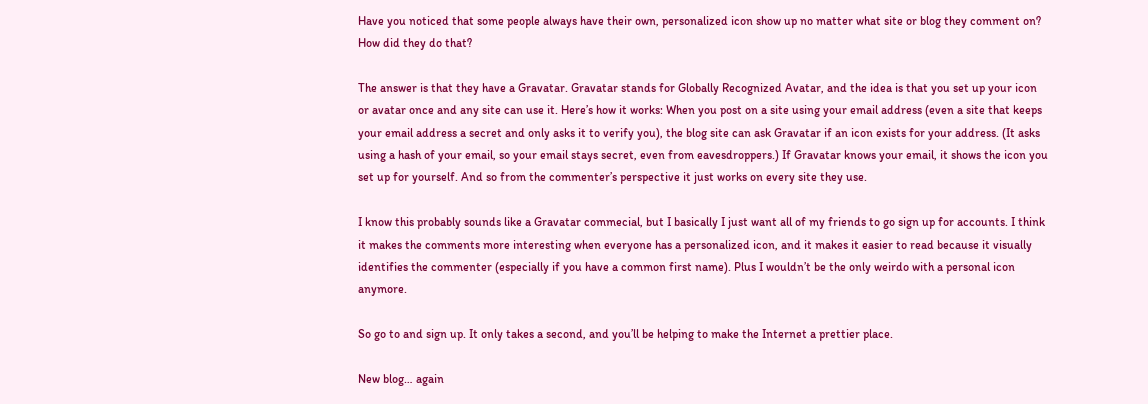Have you noticed that some people always have their own, personalized icon show up no matter what site or blog they comment on? How did they do that?

The answer is that they have a Gravatar. Gravatar stands for Globally Recognized Avatar, and the idea is that you set up your icon or avatar once and any site can use it. Here’s how it works: When you post on a site using your email address (even a site that keeps your email address a secret and only asks it to verify you), the blog site can ask Gravatar if an icon exists for your address. (It asks using a hash of your email, so your email stays secret, even from eavesdroppers.) If Gravatar knows your email, it shows the icon you set up for yourself. And so from the commenter’s perspective it just works on every site they use.

I know this probably sounds like a Gravatar commecial, but I basically I just want all of my friends to go sign up for accounts. I think it makes the comments more interesting when everyone has a personalized icon, and it makes it easier to read because it visually identifies the commenter (especially if you have a common first name). Plus I wouldn’t be the only weirdo with a personal icon anymore.

So go to and sign up. It only takes a second, and you’ll be helping to make the Internet a prettier place.

New blog… again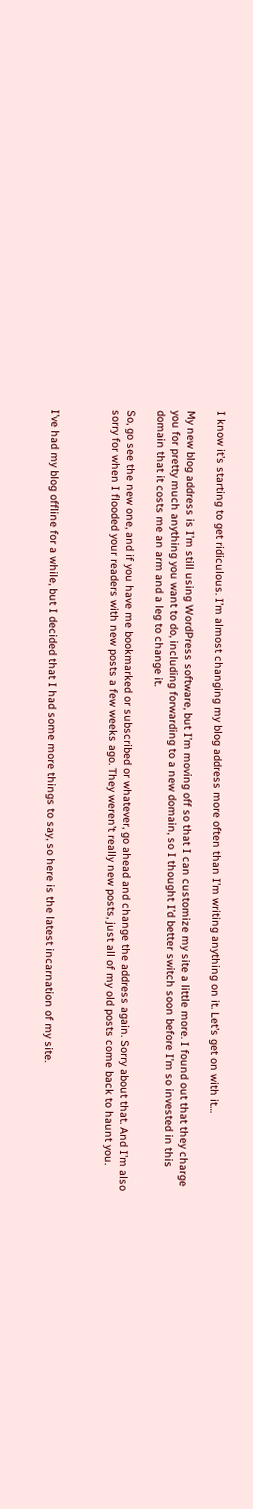I know it’s starting to get ridiculous. I’m almost changing my blog address more often than I’m writing anything on it. Let’s get on with it…

My new blog address is I’m still using WordPress software, but I’m moving off so that I can customize my site a little more. I found out that they charge you for pretty much anything you want to do, including forwarding to a new domain, so I thought I’d better switch soon before I’m so invested in this domain that it costs me an arm and a leg to change it.

So, go see the new one, and if you have me bookmarked or subscribed or whatever, go ahead and change the address again. Sorry about that. And I’m also sorry for when I flooded your readers with new posts a few weeks ago. They weren’t really new posts, just all of my old posts come back to haunt you.



I’ve had my blog offline for a while, but I decided that I had some more things to say, so here is the latest incarnation of my site.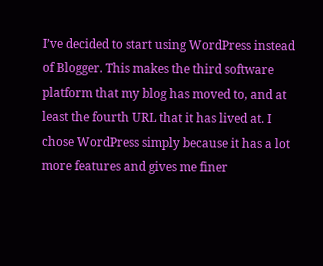I’ve decided to start using WordPress instead of Blogger. This makes the third software platform that my blog has moved to, and at least the fourth URL that it has lived at. I chose WordPress simply because it has a lot more features and gives me finer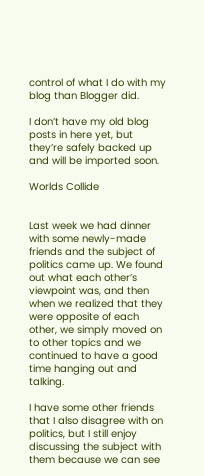control of what I do with my blog than Blogger did.

I don’t have my old blog posts in here yet, but they’re safely backed up and will be imported soon.

Worlds Collide


Last week we had dinner with some newly-made friends and the subject of politics came up. We found out what each other’s viewpoint was, and then when we realized that they were opposite of each other, we simply moved on to other topics and we continued to have a good time hanging out and talking.

I have some other friends that I also disagree with on politics, but I still enjoy discussing the subject with them because we can see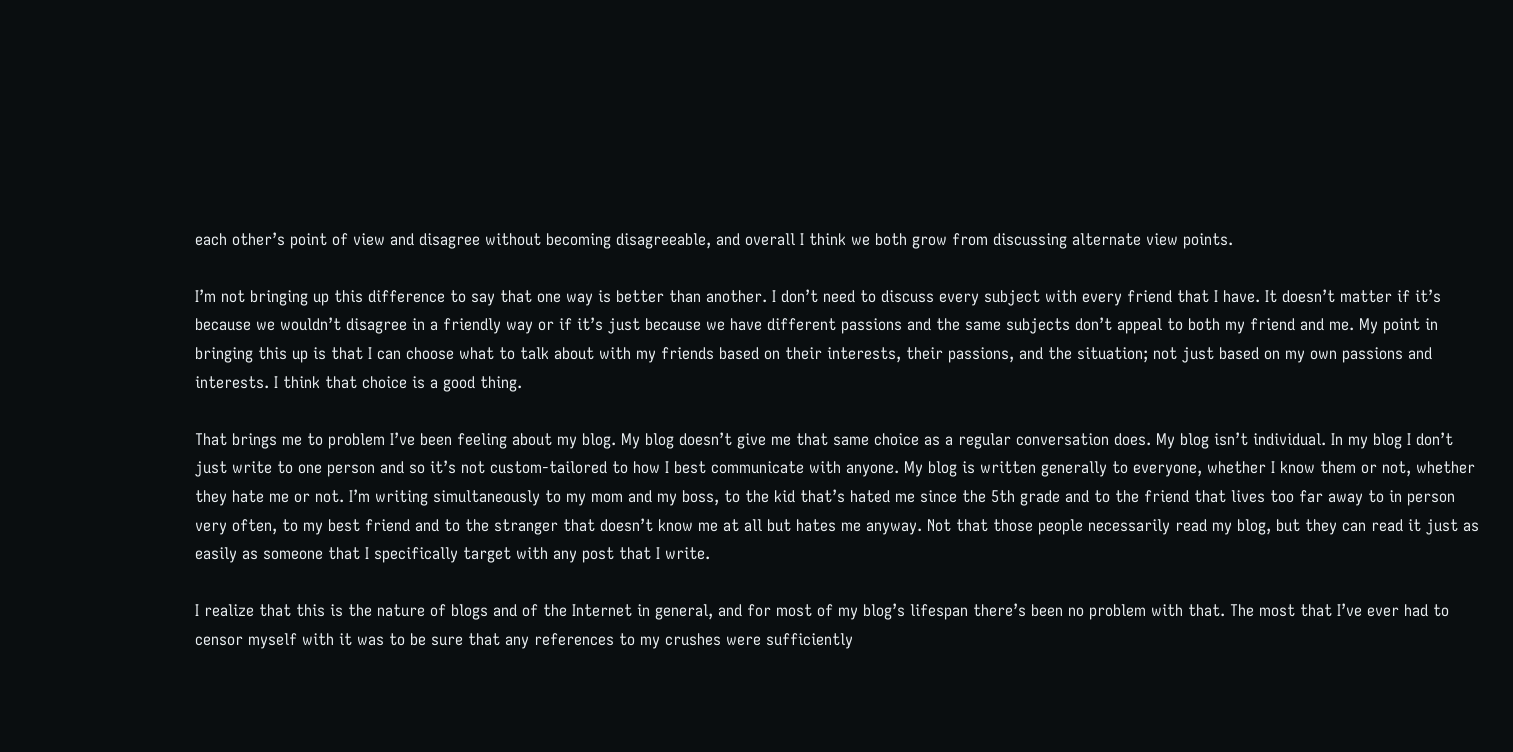each other’s point of view and disagree without becoming disagreeable, and overall I think we both grow from discussing alternate view points.

I’m not bringing up this difference to say that one way is better than another. I don’t need to discuss every subject with every friend that I have. It doesn’t matter if it’s because we wouldn’t disagree in a friendly way or if it’s just because we have different passions and the same subjects don’t appeal to both my friend and me. My point in bringing this up is that I can choose what to talk about with my friends based on their interests, their passions, and the situation; not just based on my own passions and interests. I think that choice is a good thing.

That brings me to problem I’ve been feeling about my blog. My blog doesn’t give me that same choice as a regular conversation does. My blog isn’t individual. In my blog I don’t just write to one person and so it’s not custom-tailored to how I best communicate with anyone. My blog is written generally to everyone, whether I know them or not, whether they hate me or not. I’m writing simultaneously to my mom and my boss, to the kid that’s hated me since the 5th grade and to the friend that lives too far away to in person very often, to my best friend and to the stranger that doesn’t know me at all but hates me anyway. Not that those people necessarily read my blog, but they can read it just as easily as someone that I specifically target with any post that I write.

I realize that this is the nature of blogs and of the Internet in general, and for most of my blog’s lifespan there’s been no problem with that. The most that I’ve ever had to censor myself with it was to be sure that any references to my crushes were sufficiently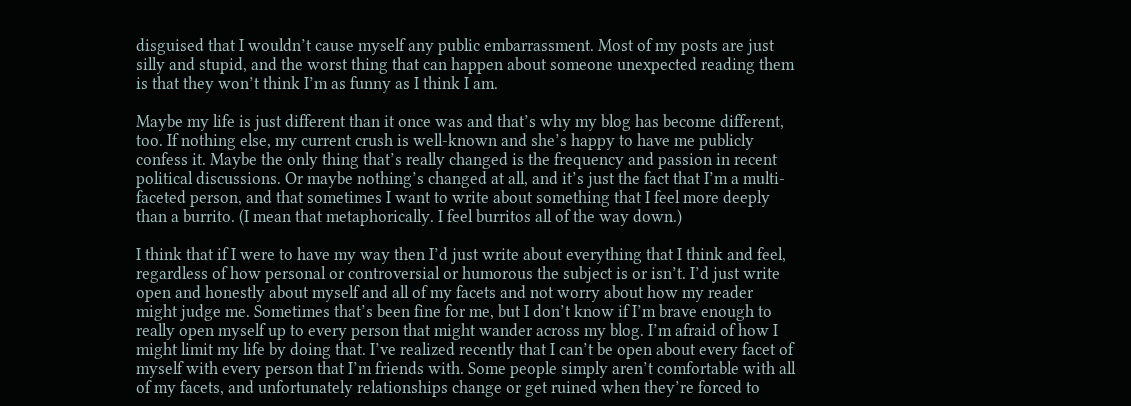disguised that I wouldn’t cause myself any public embarrassment. Most of my posts are just silly and stupid, and the worst thing that can happen about someone unexpected reading them is that they won’t think I’m as funny as I think I am.

Maybe my life is just different than it once was and that’s why my blog has become different, too. If nothing else, my current crush is well-known and she’s happy to have me publicly confess it. Maybe the only thing that’s really changed is the frequency and passion in recent political discussions. Or maybe nothing’s changed at all, and it’s just the fact that I’m a multi-faceted person, and that sometimes I want to write about something that I feel more deeply than a burrito. (I mean that metaphorically. I feel burritos all of the way down.)

I think that if I were to have my way then I’d just write about everything that I think and feel, regardless of how personal or controversial or humorous the subject is or isn’t. I’d just write open and honestly about myself and all of my facets and not worry about how my reader might judge me. Sometimes that’s been fine for me, but I don’t know if I’m brave enough to really open myself up to every person that might wander across my blog. I’m afraid of how I might limit my life by doing that. I’ve realized recently that I can’t be open about every facet of myself with every person that I’m friends with. Some people simply aren’t comfortable with all of my facets, and unfortunately relationships change or get ruined when they’re forced to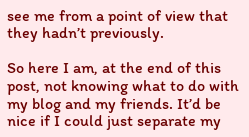see me from a point of view that they hadn’t previously.

So here I am, at the end of this post, not knowing what to do with my blog and my friends. It’d be nice if I could just separate my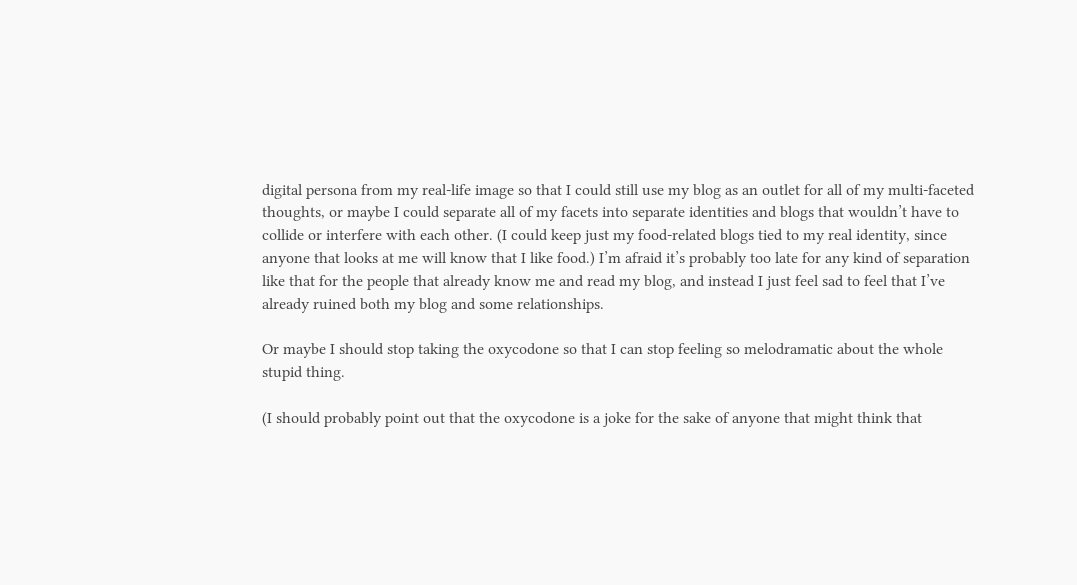digital persona from my real-life image so that I could still use my blog as an outlet for all of my multi-faceted thoughts, or maybe I could separate all of my facets into separate identities and blogs that wouldn’t have to collide or interfere with each other. (I could keep just my food-related blogs tied to my real identity, since anyone that looks at me will know that I like food.) I’m afraid it’s probably too late for any kind of separation like that for the people that already know me and read my blog, and instead I just feel sad to feel that I’ve already ruined both my blog and some relationships.

Or maybe I should stop taking the oxycodone so that I can stop feeling so melodramatic about the whole stupid thing.

(I should probably point out that the oxycodone is a joke for the sake of anyone that might think that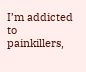I’m addicted to painkillers,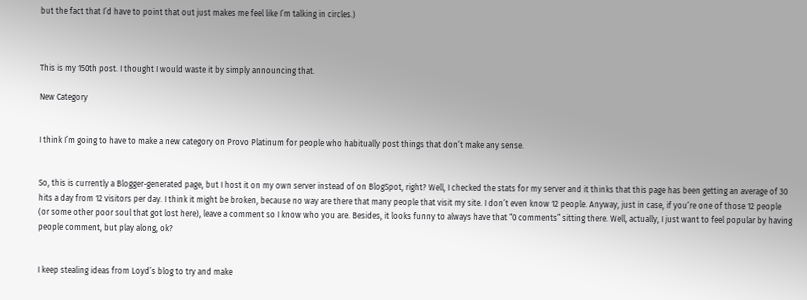but the fact that I’d have to point that out just makes me feel like I’m talking in circles.)



This is my 150th post. I thought I would waste it by simply announcing that.

New Category


I think I’m going to have to make a new category on Provo Platinum for people who habitually post things that don’t make any sense.


So, this is currently a Blogger-generated page, but I host it on my own server instead of on BlogSpot, right? Well, I checked the stats for my server and it thinks that this page has been getting an average of 30 hits a day from 12 visitors per day. I think it might be broken, because no way are there that many people that visit my site. I don’t even know 12 people. Anyway, just in case, if you’re one of those 12 people (or some other poor soul that got lost here), leave a comment so I know who you are. Besides, it looks funny to always have that “0 comments” sitting there. Well, actually, I just want to feel popular by having people comment, but play along, ok?


I keep stealing ideas from Loyd’s blog to try and make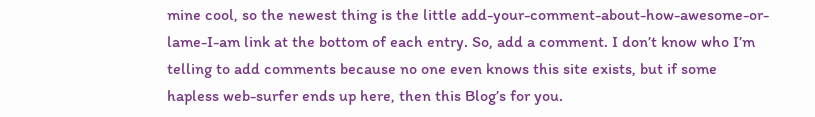mine cool, so the newest thing is the little add-your-comment-about-how-awesome-or-lame-I-am link at the bottom of each entry. So, add a comment. I don’t know who I’m telling to add comments because no one even knows this site exists, but if some hapless web-surfer ends up here, then this Blog’s for you.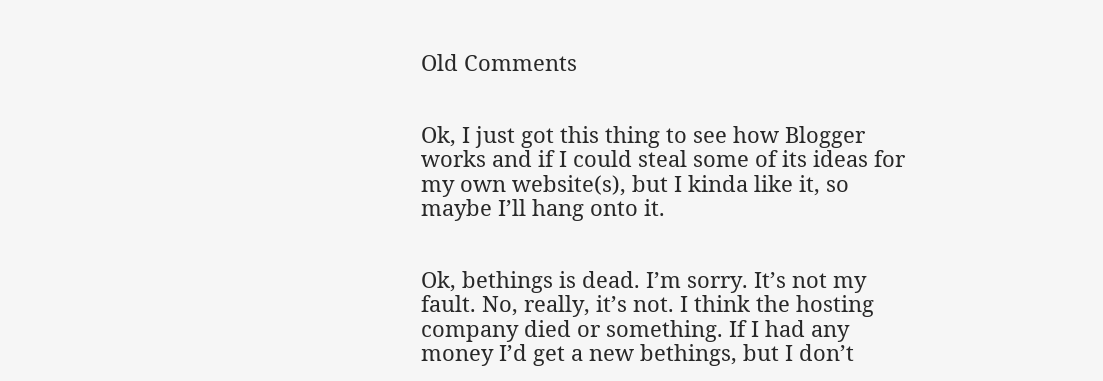Old Comments


Ok, I just got this thing to see how Blogger works and if I could steal some of its ideas for my own website(s), but I kinda like it, so maybe I’ll hang onto it.


Ok, bethings is dead. I’m sorry. It’s not my fault. No, really, it’s not. I think the hosting company died or something. If I had any money I’d get a new bethings, but I don’t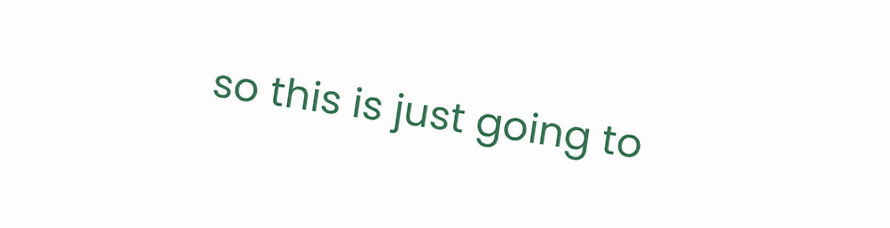so this is just going to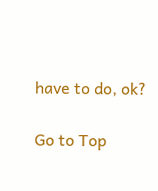have to do, ok?

Go to Top